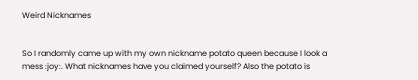Weird Nicknames


So I randomly came up with my own nickname potato queen because I look a mess :joy:. What nicknames have you claimed yourself? Also the potato is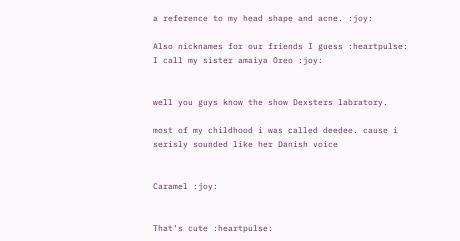a reference to my head shape and acne. :joy:

Also nicknames for our friends I guess :heartpulse:
I call my sister amaiya Oreo :joy:


well you guys know the show Dexsters labratory.

most of my childhood i was called deedee. cause i serisly sounded like her Danish voice


Caramel :joy:


That’s cute :heartpulse: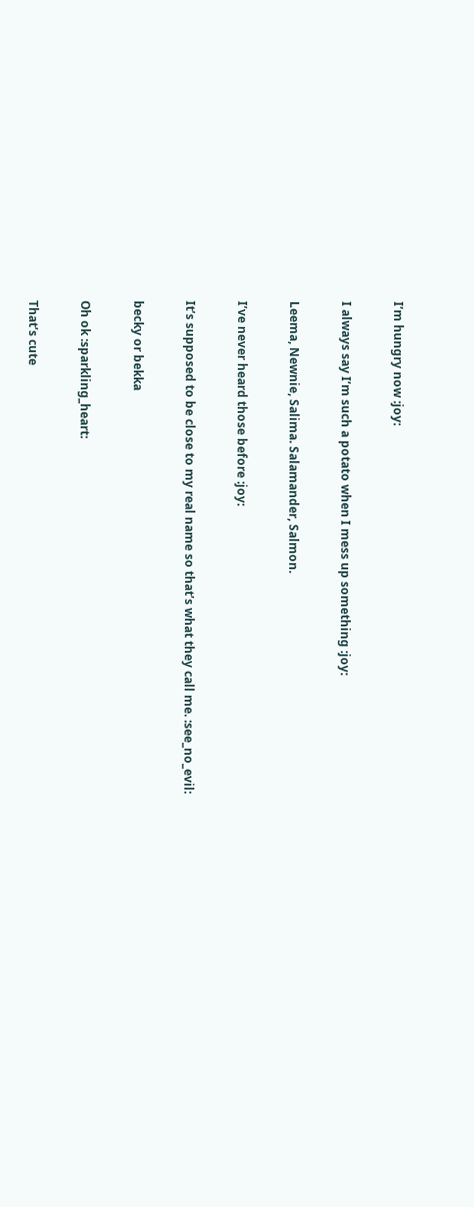I’m hungry now :joy:


I always say I’m such a potato when I mess up something :joy:


Leema, Newnie, Salima. Salamander, Salmon.


I’ve never heard those before :joy:


It’s supposed to be close to my real name so that’s what they call me. :see_no_evil:


becky or bekka


Oh ok :sparkling_heart:


That’s cute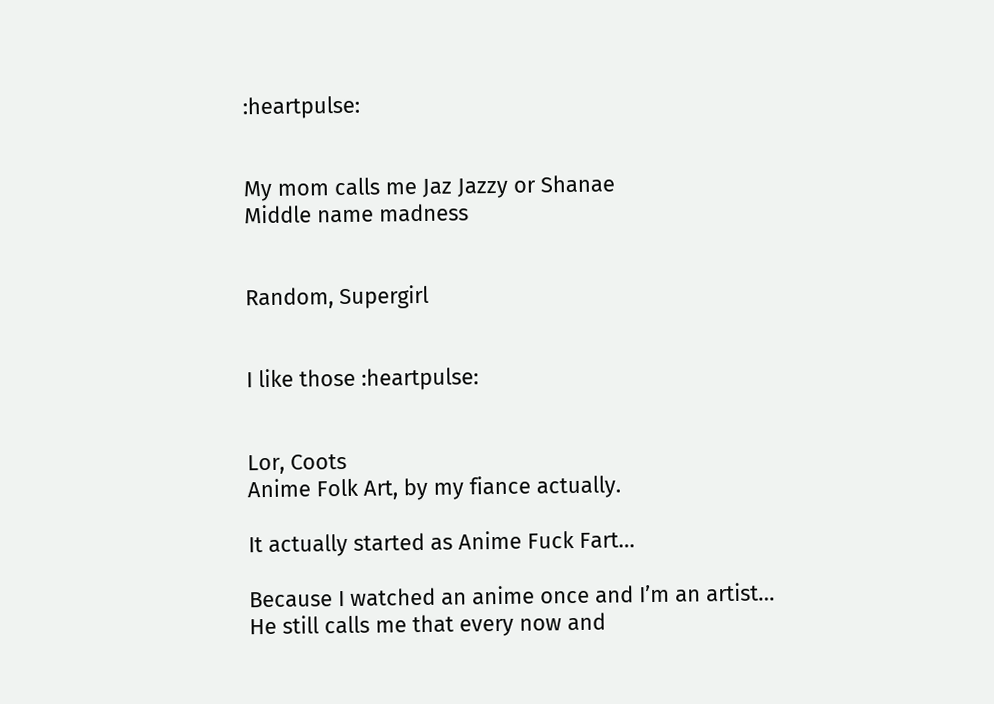:heartpulse:


My mom calls me Jaz Jazzy or Shanae
Middle name madness


Random, Supergirl


I like those :heartpulse:


Lor, Coots
Anime Folk Art, by my fiance actually.

It actually started as Anime Fuck Fart…

Because I watched an anime once and I’m an artist…
He still calls me that every now and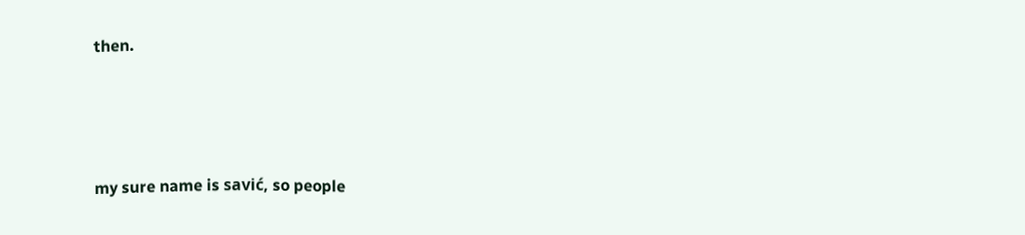then.




my sure name is savić, so people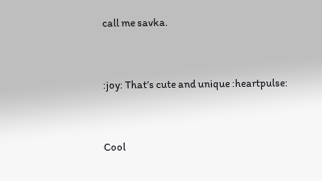call me savka.


:joy: That’s cute and unique :heartpulse:


Cool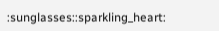:sunglasses::sparkling_heart: